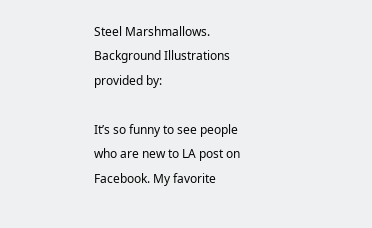Steel Marshmallows.
Background Illustrations provided by:

It’s so funny to see people who are new to LA post on Facebook. My favorite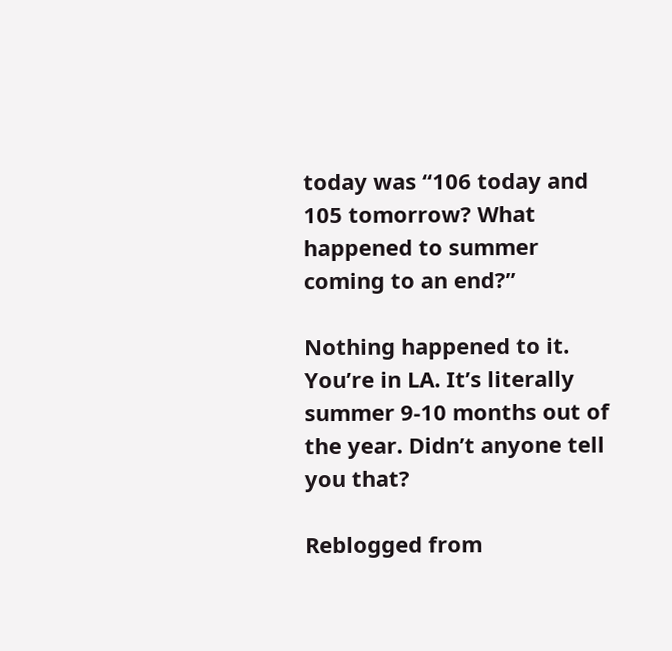today was “106 today and 105 tomorrow? What happened to summer coming to an end?”

Nothing happened to it. You’re in LA. It’s literally summer 9-10 months out of the year. Didn’t anyone tell you that?

Reblogged from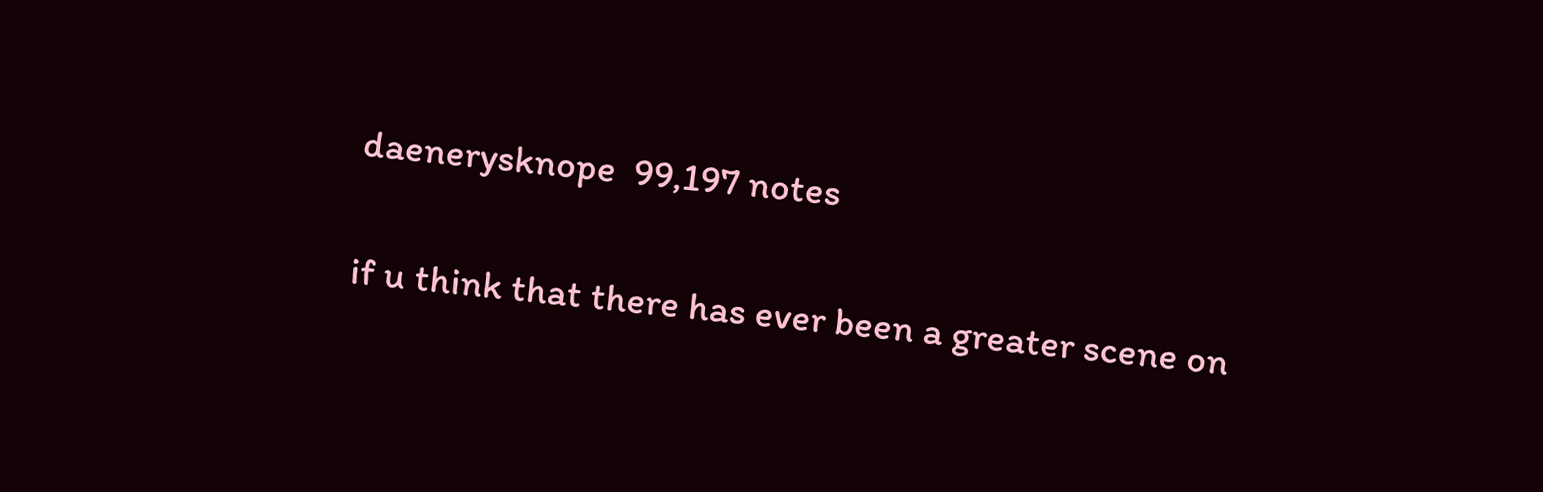daenerysknope  99,197 notes


if u think that there has ever been a greater scene on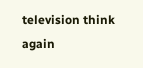television think again